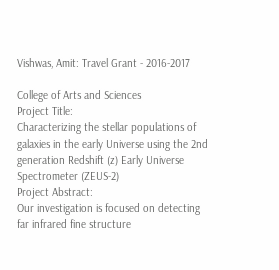Vishwas, Amit: Travel Grant - 2016-2017

College of Arts and Sciences
Project Title:
Characterizing the stellar populations of galaxies in the early Universe using the 2nd generation Redshift (z) Early Universe Spectrometer (ZEUS-2)
Project Abstract:
Our investigation is focused on detecting far infrared fine structure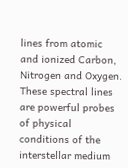lines from atomic and ionized Carbon, Nitrogen and Oxygen. These spectral lines are powerful probes of physical conditions of the interstellar medium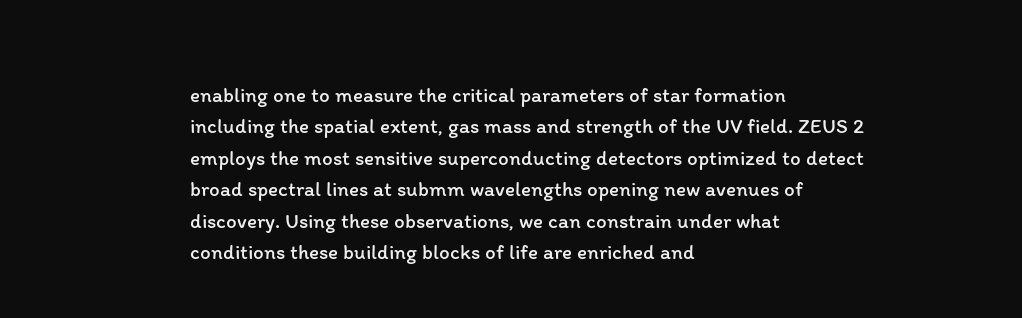enabling one to measure the critical parameters of star formation including the spatial extent, gas mass and strength of the UV field. ZEUS 2 employs the most sensitive superconducting detectors optimized to detect broad spectral lines at submm wavelengths opening new avenues of discovery. Using these observations, we can constrain under what conditions these building blocks of life are enriched and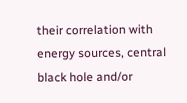their correlation with energy sources, central black hole and/or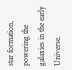star formation, powering the galaxies in the early Universe.